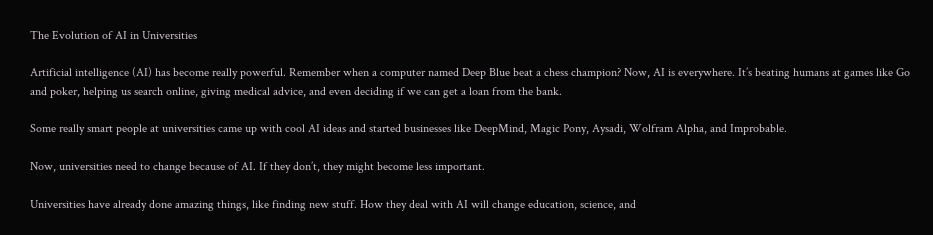The Evolution of AI in Universities

Artificial intelligence (AI) has become really powerful. Remember when a computer named Deep Blue beat a chess champion? Now, AI is everywhere. It’s beating humans at games like Go and poker, helping us search online, giving medical advice, and even deciding if we can get a loan from the bank.

Some really smart people at universities came up with cool AI ideas and started businesses like DeepMind, Magic Pony, Aysadi, Wolfram Alpha, and Improbable.

Now, universities need to change because of AI. If they don’t, they might become less important.

Universities have already done amazing things, like finding new stuff. How they deal with AI will change education, science, and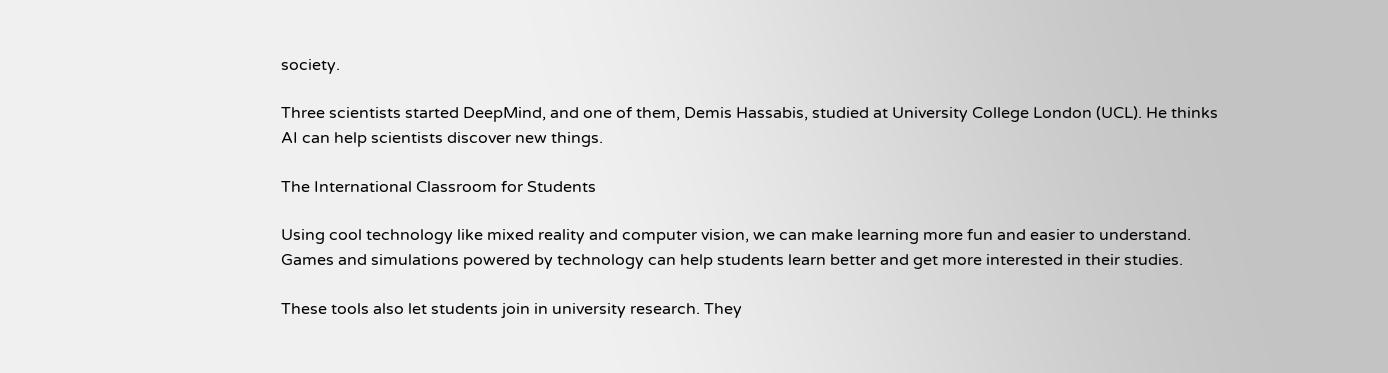society.

Three scientists started DeepMind, and one of them, Demis Hassabis, studied at University College London (UCL). He thinks AI can help scientists discover new things.

The International Classroom for Students

Using cool technology like mixed reality and computer vision, we can make learning more fun and easier to understand. Games and simulations powered by technology can help students learn better and get more interested in their studies.

These tools also let students join in university research. They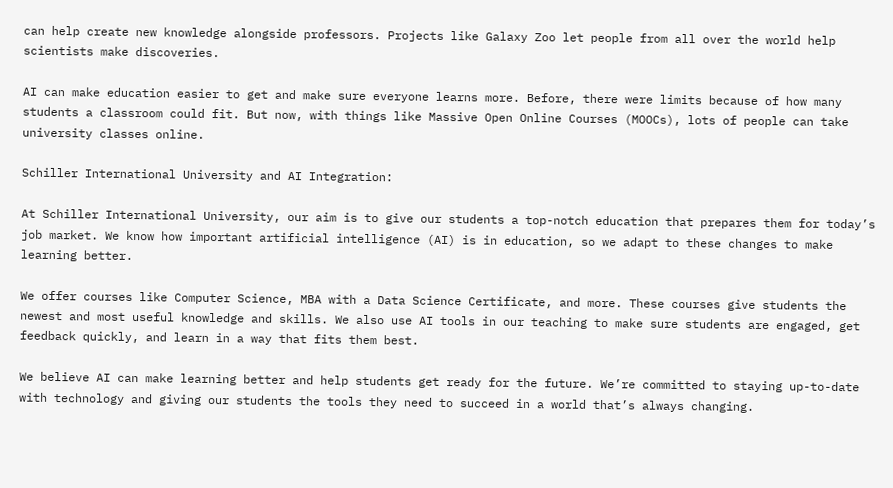can help create new knowledge alongside professors. Projects like Galaxy Zoo let people from all over the world help scientists make discoveries.

AI can make education easier to get and make sure everyone learns more. Before, there were limits because of how many students a classroom could fit. But now, with things like Massive Open Online Courses (MOOCs), lots of people can take university classes online.

Schiller International University and AI Integration:

At Schiller International University, our aim is to give our students a top-notch education that prepares them for today’s job market. We know how important artificial intelligence (AI) is in education, so we adapt to these changes to make learning better.

We offer courses like Computer Science, MBA with a Data Science Certificate, and more. These courses give students the newest and most useful knowledge and skills. We also use AI tools in our teaching to make sure students are engaged, get feedback quickly, and learn in a way that fits them best.

We believe AI can make learning better and help students get ready for the future. We’re committed to staying up-to-date with technology and giving our students the tools they need to succeed in a world that’s always changing.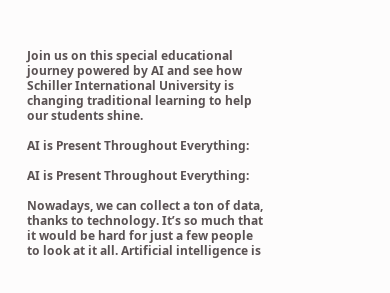Join us on this special educational journey powered by AI and see how Schiller International University is changing traditional learning to help our students shine.

AI is Present Throughout Everything:

AI is Present Throughout Everything:

Nowadays, we can collect a ton of data, thanks to technology. It’s so much that it would be hard for just a few people to look at it all. Artificial intelligence is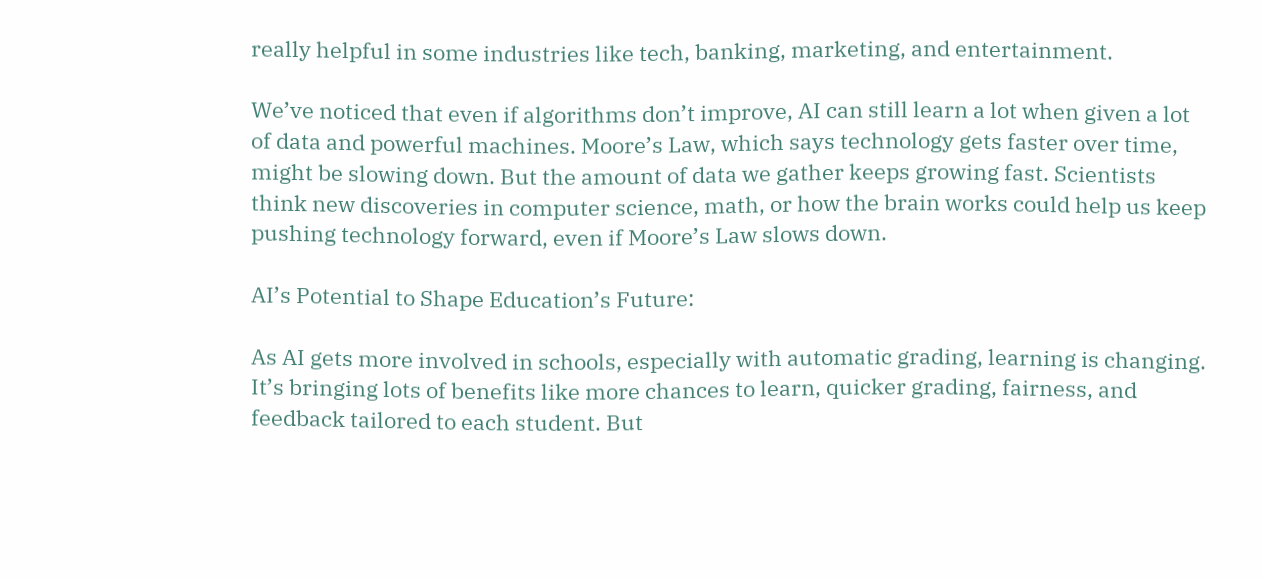really helpful in some industries like tech, banking, marketing, and entertainment.

We’ve noticed that even if algorithms don’t improve, AI can still learn a lot when given a lot of data and powerful machines. Moore’s Law, which says technology gets faster over time, might be slowing down. But the amount of data we gather keeps growing fast. Scientists think new discoveries in computer science, math, or how the brain works could help us keep pushing technology forward, even if Moore’s Law slows down.

AI’s Potential to Shape Education’s Future:

As AI gets more involved in schools, especially with automatic grading, learning is changing. It’s bringing lots of benefits like more chances to learn, quicker grading, fairness, and feedback tailored to each student. But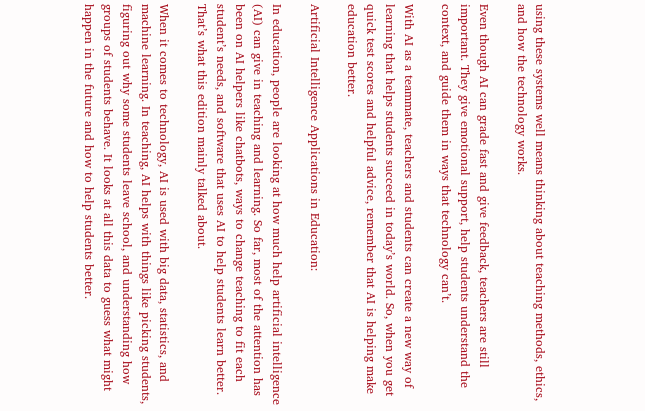using these systems well means thinking about teaching methods, ethics, and how the technology works.

Even though AI can grade fast and give feedback, teachers are still important. They give emotional support, help students understand the context, and guide them in ways that technology can’t.

With AI as a teammate, teachers and students can create a new way of learning that helps students succeed in today’s world. So, when you get quick test scores and helpful advice, remember that AI is helping make education better.

Artificial Intelligence Applications in Education:

In education, people are looking at how much help artificial intelligence (AI) can give in teaching and learning. So far, most of the attention has been on AI helpers like chatbots, ways to change teaching to fit each student’s needs, and software that uses AI to help students learn better. That’s what this edition mainly talked about.

When it comes to technology, AI is used with big data, statistics, and machine learning. In teaching, AI helps with things like picking students, figuring out why some students leave school, and understanding how groups of students behave. It looks at all this data to guess what might happen in the future and how to help students better.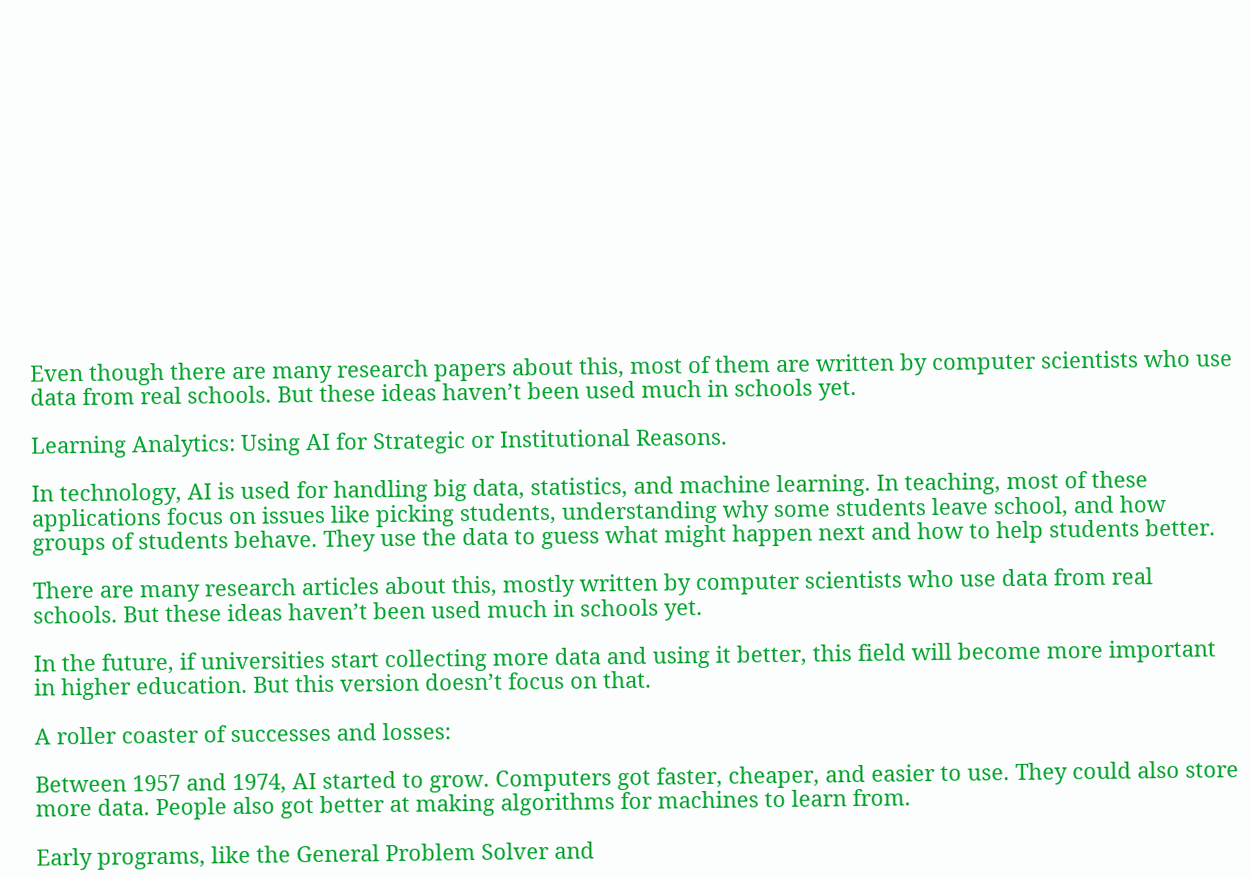Even though there are many research papers about this, most of them are written by computer scientists who use data from real schools. But these ideas haven’t been used much in schools yet.

Learning Analytics: Using AI for Strategic or Institutional Reasons.

In technology, AI is used for handling big data, statistics, and machine learning. In teaching, most of these applications focus on issues like picking students, understanding why some students leave school, and how groups of students behave. They use the data to guess what might happen next and how to help students better.

There are many research articles about this, mostly written by computer scientists who use data from real schools. But these ideas haven’t been used much in schools yet.

In the future, if universities start collecting more data and using it better, this field will become more important in higher education. But this version doesn’t focus on that.

A roller coaster of successes and losses:

Between 1957 and 1974, AI started to grow. Computers got faster, cheaper, and easier to use. They could also store more data. People also got better at making algorithms for machines to learn from.

Early programs, like the General Problem Solver and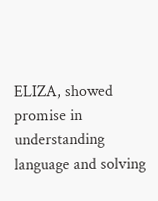ELIZA, showed promise in understanding language and solving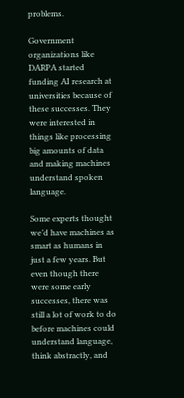problems.

Government organizations like DARPA started funding AI research at universities because of these successes. They were interested in things like processing big amounts of data and making machines understand spoken language.

Some experts thought we’d have machines as smart as humans in just a few years. But even though there were some early successes, there was still a lot of work to do before machines could understand language, think abstractly, and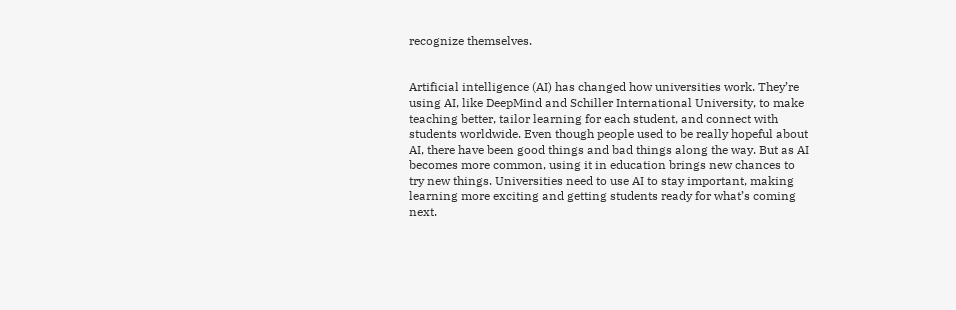recognize themselves.


Artificial intelligence (AI) has changed how universities work. They’re using AI, like DeepMind and Schiller International University, to make teaching better, tailor learning for each student, and connect with students worldwide. Even though people used to be really hopeful about AI, there have been good things and bad things along the way. But as AI becomes more common, using it in education brings new chances to try new things. Universities need to use AI to stay important, making learning more exciting and getting students ready for what’s coming next.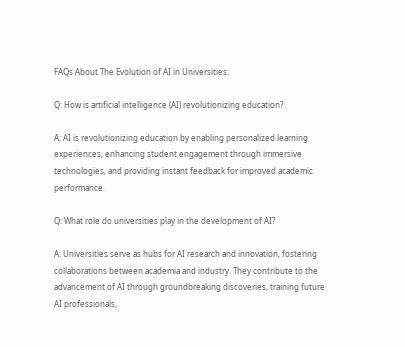FAQs About The Evolution of AI in Universities:

Q: How is artificial intelligence (AI) revolutionizing education?

A: AI is revolutionizing education by enabling personalized learning experiences, enhancing student engagement through immersive technologies, and providing instant feedback for improved academic performance.

Q: What role do universities play in the development of AI?

A: Universities serve as hubs for AI research and innovation, fostering collaborations between academia and industry. They contribute to the advancement of AI through groundbreaking discoveries, training future AI professionals,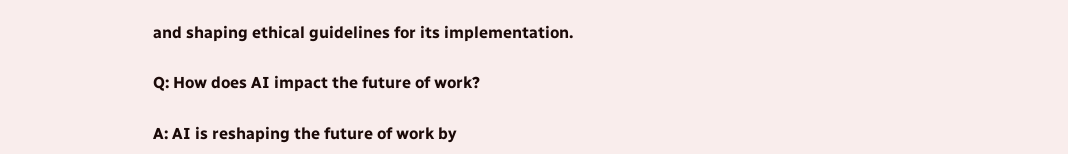and shaping ethical guidelines for its implementation.

Q: How does AI impact the future of work?

A: AI is reshaping the future of work by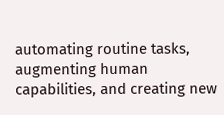automating routine tasks, augmenting human capabilities, and creating new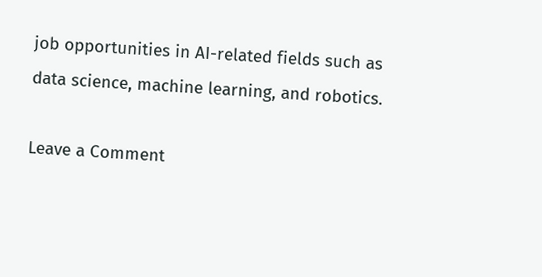job opportunities in AI-related fields such as data science, machine learning, and robotics.

Leave a Comment